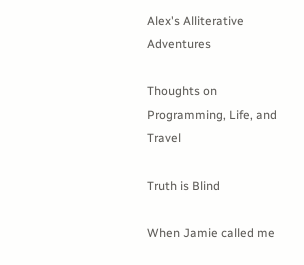Alex's Alliterative Adventures

Thoughts on Programming, Life, and Travel

Truth is Blind

When Jamie called me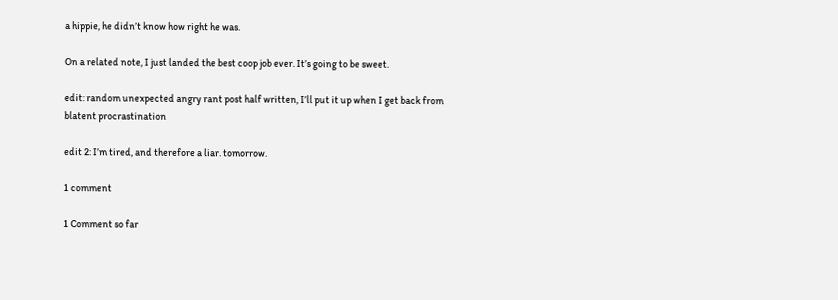a hippie, he didn’t know how right he was.

On a related note, I just landed the best coop job ever. It’s going to be sweet.

edit: random unexpected angry rant post half written, I’ll put it up when I get back from blatent procrastination

edit 2: I’m tired, and therefore a liar. tomorrow.

1 comment

1 Comment so far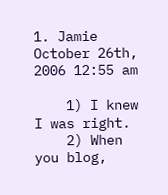1. Jamie October 26th, 2006 12:55 am

    1) I knew I was right.
    2) When you blog,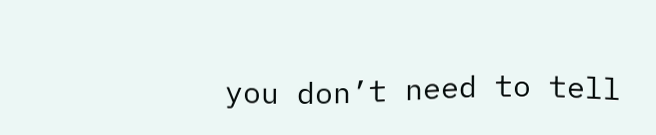you don’t need to tell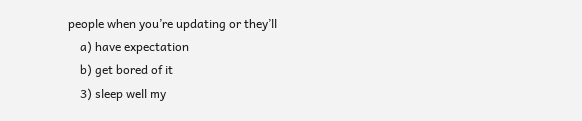people when you’re updating or they’ll
    a) have expectation
    b) get bored of it
    3) sleep well my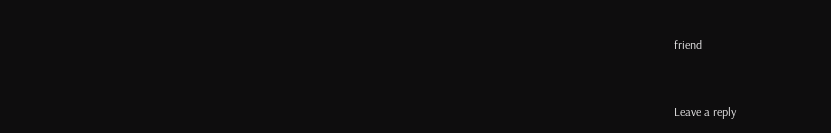friend


Leave a reply